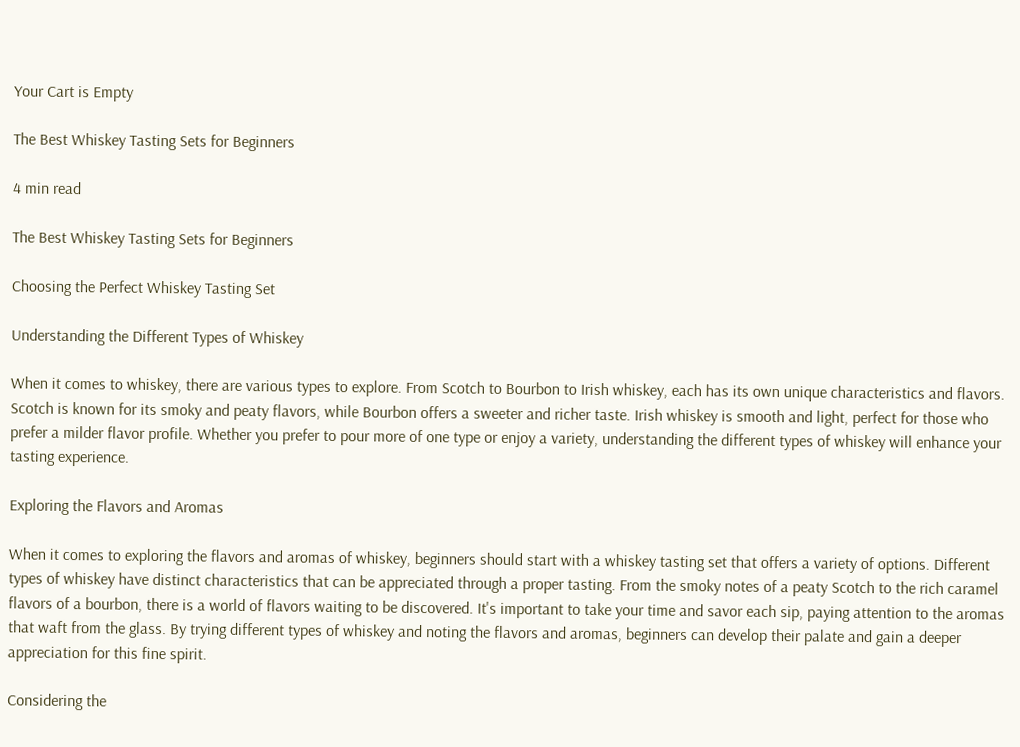Your Cart is Empty

The Best Whiskey Tasting Sets for Beginners

4 min read

The Best Whiskey Tasting Sets for Beginners

Choosing the Perfect Whiskey Tasting Set

Understanding the Different Types of Whiskey

When it comes to whiskey, there are various types to explore. From Scotch to Bourbon to Irish whiskey, each has its own unique characteristics and flavors. Scotch is known for its smoky and peaty flavors, while Bourbon offers a sweeter and richer taste. Irish whiskey is smooth and light, perfect for those who prefer a milder flavor profile. Whether you prefer to pour more of one type or enjoy a variety, understanding the different types of whiskey will enhance your tasting experience.

Exploring the Flavors and Aromas

When it comes to exploring the flavors and aromas of whiskey, beginners should start with a whiskey tasting set that offers a variety of options. Different types of whiskey have distinct characteristics that can be appreciated through a proper tasting. From the smoky notes of a peaty Scotch to the rich caramel flavors of a bourbon, there is a world of flavors waiting to be discovered. It's important to take your time and savor each sip, paying attention to the aromas that waft from the glass. By trying different types of whiskey and noting the flavors and aromas, beginners can develop their palate and gain a deeper appreciation for this fine spirit.

Considering the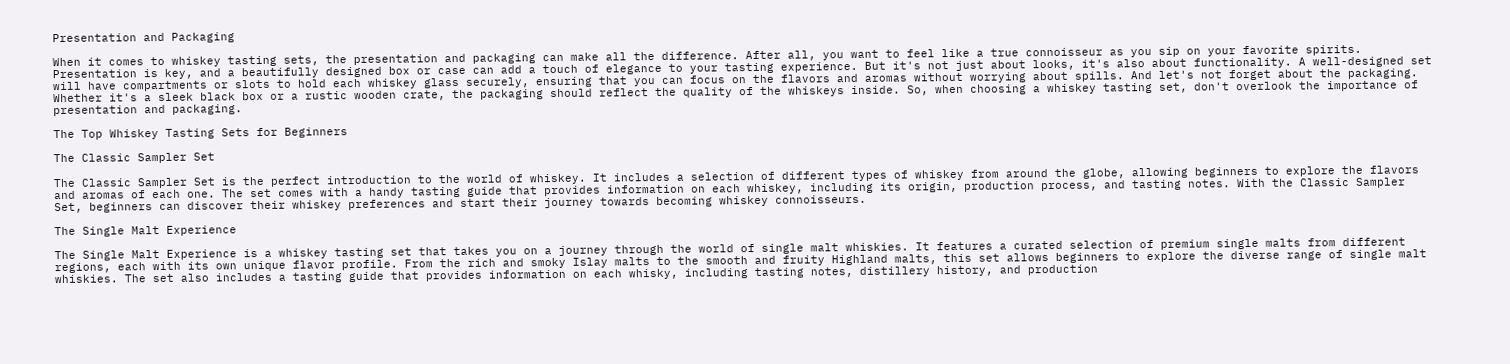Presentation and Packaging

When it comes to whiskey tasting sets, the presentation and packaging can make all the difference. After all, you want to feel like a true connoisseur as you sip on your favorite spirits. Presentation is key, and a beautifully designed box or case can add a touch of elegance to your tasting experience. But it's not just about looks, it's also about functionality. A well-designed set will have compartments or slots to hold each whiskey glass securely, ensuring that you can focus on the flavors and aromas without worrying about spills. And let's not forget about the packaging. Whether it's a sleek black box or a rustic wooden crate, the packaging should reflect the quality of the whiskeys inside. So, when choosing a whiskey tasting set, don't overlook the importance of presentation and packaging.

The Top Whiskey Tasting Sets for Beginners

The Classic Sampler Set

The Classic Sampler Set is the perfect introduction to the world of whiskey. It includes a selection of different types of whiskey from around the globe, allowing beginners to explore the flavors and aromas of each one. The set comes with a handy tasting guide that provides information on each whiskey, including its origin, production process, and tasting notes. With the Classic Sampler Set, beginners can discover their whiskey preferences and start their journey towards becoming whiskey connoisseurs.

The Single Malt Experience

The Single Malt Experience is a whiskey tasting set that takes you on a journey through the world of single malt whiskies. It features a curated selection of premium single malts from different regions, each with its own unique flavor profile. From the rich and smoky Islay malts to the smooth and fruity Highland malts, this set allows beginners to explore the diverse range of single malt whiskies. The set also includes a tasting guide that provides information on each whisky, including tasting notes, distillery history, and production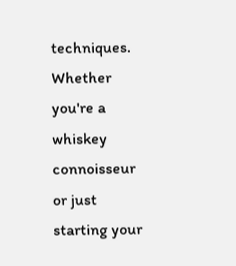techniques. Whether you're a whiskey connoisseur or just starting your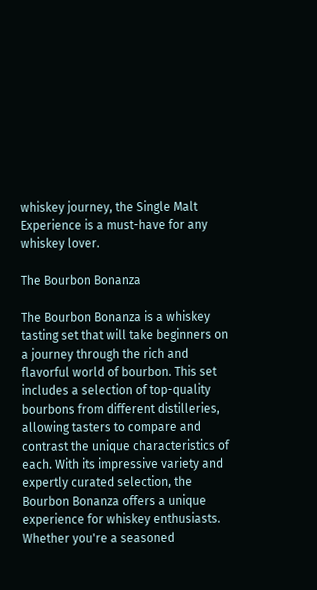whiskey journey, the Single Malt Experience is a must-have for any whiskey lover.

The Bourbon Bonanza

The Bourbon Bonanza is a whiskey tasting set that will take beginners on a journey through the rich and flavorful world of bourbon. This set includes a selection of top-quality bourbons from different distilleries, allowing tasters to compare and contrast the unique characteristics of each. With its impressive variety and expertly curated selection, the Bourbon Bonanza offers a unique experience for whiskey enthusiasts. Whether you're a seasoned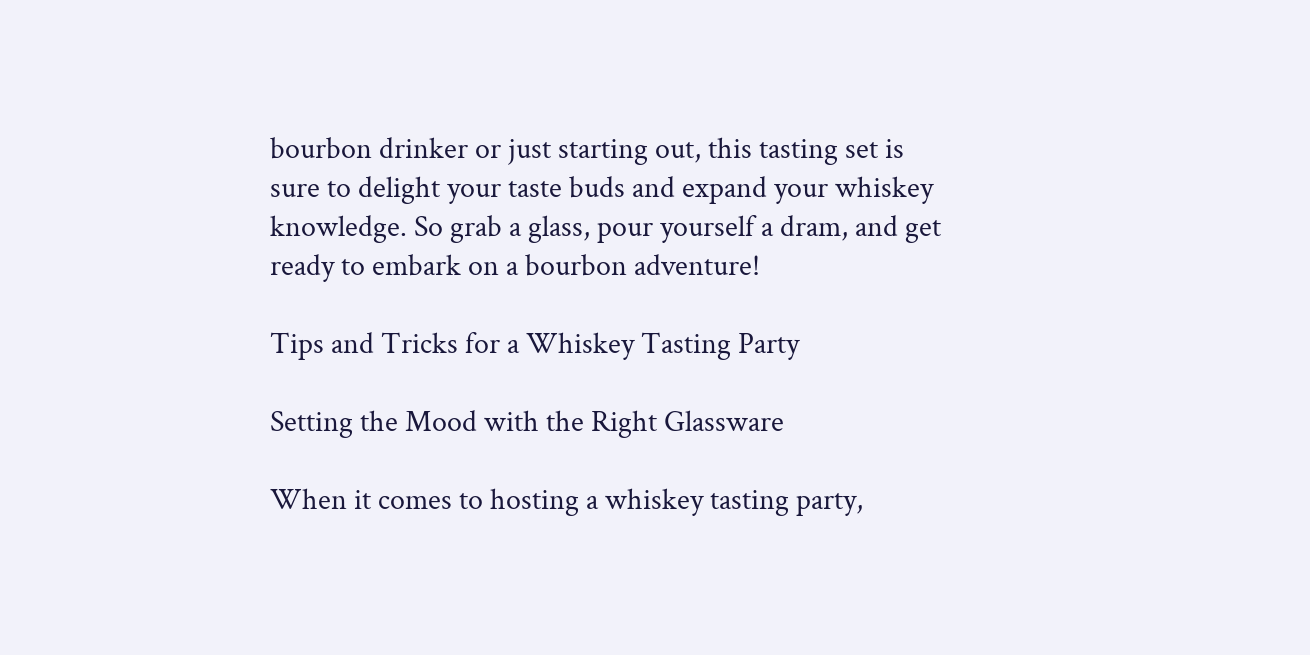bourbon drinker or just starting out, this tasting set is sure to delight your taste buds and expand your whiskey knowledge. So grab a glass, pour yourself a dram, and get ready to embark on a bourbon adventure!

Tips and Tricks for a Whiskey Tasting Party

Setting the Mood with the Right Glassware

When it comes to hosting a whiskey tasting party,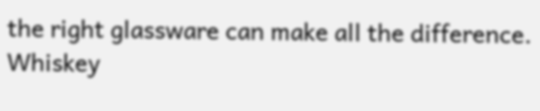the right glassware can make all the difference. Whiskey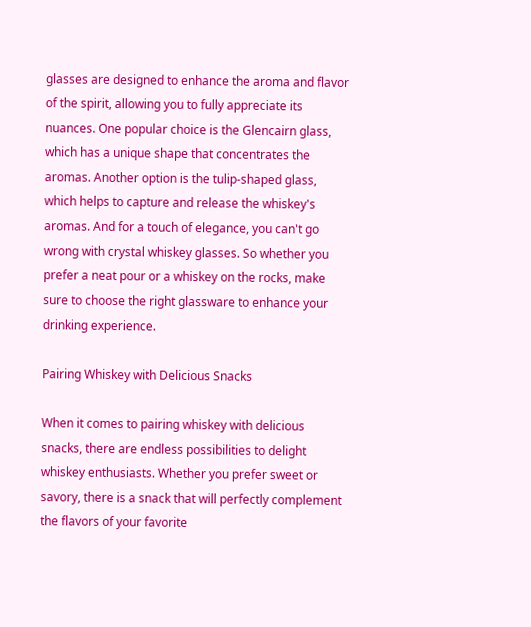glasses are designed to enhance the aroma and flavor of the spirit, allowing you to fully appreciate its nuances. One popular choice is the Glencairn glass, which has a unique shape that concentrates the aromas. Another option is the tulip-shaped glass, which helps to capture and release the whiskey's aromas. And for a touch of elegance, you can't go wrong with crystal whiskey glasses. So whether you prefer a neat pour or a whiskey on the rocks, make sure to choose the right glassware to enhance your drinking experience.

Pairing Whiskey with Delicious Snacks

When it comes to pairing whiskey with delicious snacks, there are endless possibilities to delight whiskey enthusiasts. Whether you prefer sweet or savory, there is a snack that will perfectly complement the flavors of your favorite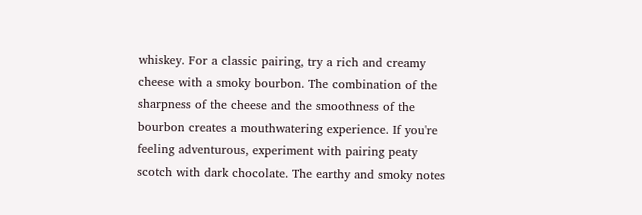whiskey. For a classic pairing, try a rich and creamy cheese with a smoky bourbon. The combination of the sharpness of the cheese and the smoothness of the bourbon creates a mouthwatering experience. If you're feeling adventurous, experiment with pairing peaty scotch with dark chocolate. The earthy and smoky notes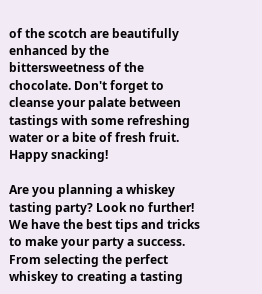of the scotch are beautifully enhanced by the bittersweetness of the chocolate. Don't forget to cleanse your palate between tastings with some refreshing water or a bite of fresh fruit. Happy snacking!

Are you planning a whiskey tasting party? Look no further! We have the best tips and tricks to make your party a success. From selecting the perfect whiskey to creating a tasting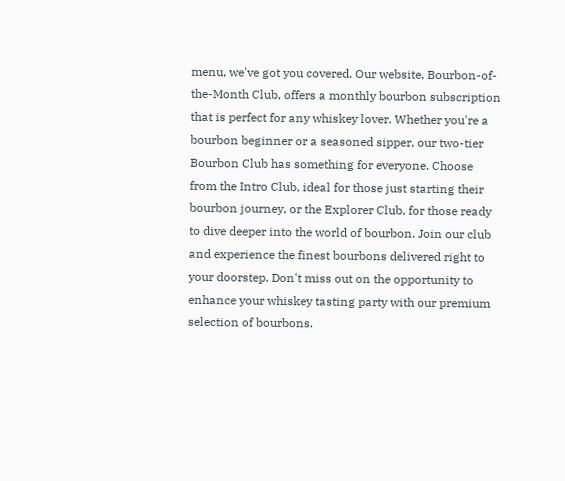menu, we've got you covered. Our website, Bourbon-of-the-Month Club, offers a monthly bourbon subscription that is perfect for any whiskey lover. Whether you're a bourbon beginner or a seasoned sipper, our two-tier Bourbon Club has something for everyone. Choose from the Intro Club, ideal for those just starting their bourbon journey, or the Explorer Club, for those ready to dive deeper into the world of bourbon. Join our club and experience the finest bourbons delivered right to your doorstep. Don't miss out on the opportunity to enhance your whiskey tasting party with our premium selection of bourbons.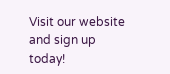Visit our website and sign up today!